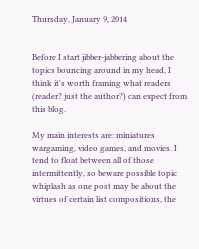Thursday, January 9, 2014


Before I start jibber-jabbering about the topics bouncing around in my head, I think it's worth framing what readers (reader? just the author?) can expect from this blog.

My main interests are: miniatures wargaming, video games, and movies. I tend to float between all of those intermittently, so beware possible topic whiplash as one post may be about the virtues of certain list compositions, the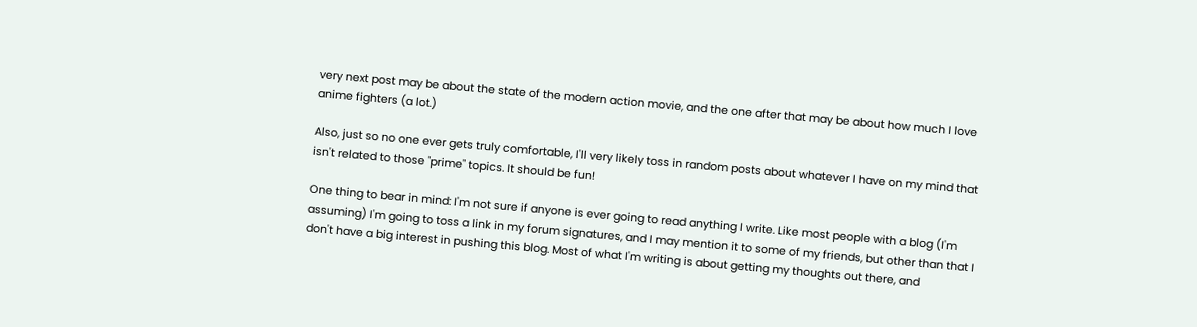very next post may be about the state of the modern action movie, and the one after that may be about how much I love anime fighters (a lot.)

Also, just so no one ever gets truly comfortable, I'll very likely toss in random posts about whatever I have on my mind that isn't related to those "prime" topics. It should be fun!

One thing to bear in mind: I'm not sure if anyone is ever going to read anything I write. Like most people with a blog (I'm assuming) I'm going to toss a link in my forum signatures, and I may mention it to some of my friends, but other than that I don't have a big interest in pushing this blog. Most of what I'm writing is about getting my thoughts out there, and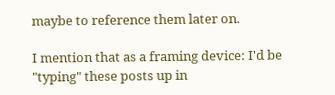maybe to reference them later on.

I mention that as a framing device: I'd be "typing" these posts up in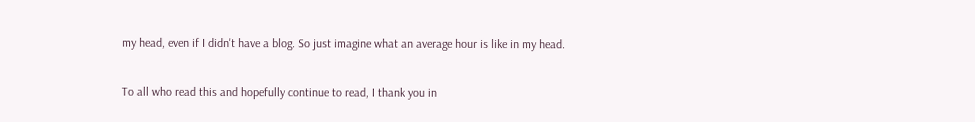my head, even if I didn't have a blog. So just imagine what an average hour is like in my head.

To all who read this and hopefully continue to read, I thank you in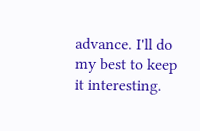advance. I'll do my best to keep it interesting.